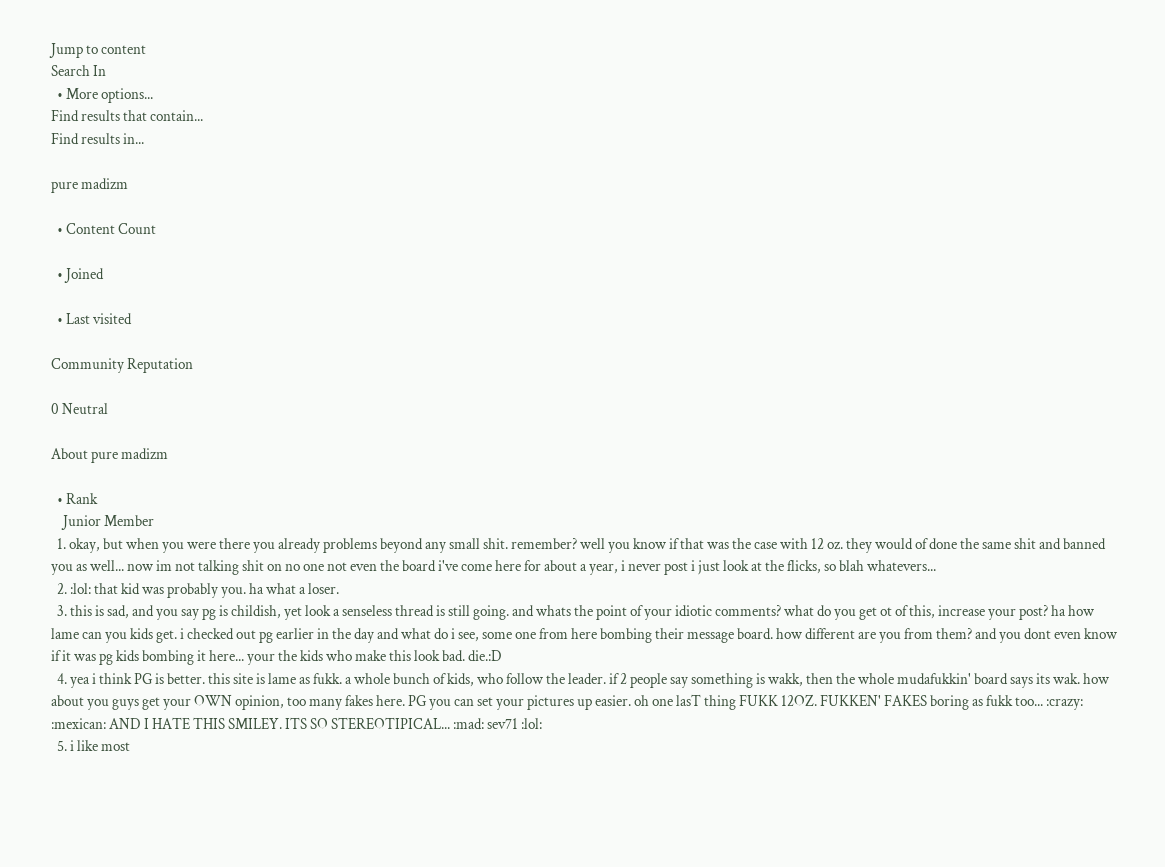Jump to content
Search In
  • More options...
Find results that contain...
Find results in...

pure madizm

  • Content Count

  • Joined

  • Last visited

Community Reputation

0 Neutral

About pure madizm

  • Rank
    Junior Member
  1. okay, but when you were there you already problems beyond any small shit. remember? well you know if that was the case with 12 oz. they would of done the same shit and banned you as well... now im not talking shit on no one not even the board i've come here for about a year, i never post i just look at the flicks, so blah whatevers...
  2. :lol: that kid was probably you. ha what a loser.
  3. this is sad, and you say pg is childish, yet look a senseless thread is still going. and whats the point of your idiotic comments? what do you get ot of this, increase your post? ha how lame can you kids get. i checked out pg earlier in the day and what do i see, some one from here bombing their message board. how different are you from them? and you dont even know if it was pg kids bombing it here... your the kids who make this look bad. die.:D
  4. yea i think PG is better. this site is lame as fukk. a whole bunch of kids, who follow the leader. if 2 people say something is wakk, then the whole mudafukkin' board says its wak. how about you guys get your OWN opinion, too many fakes here. PG you can set your pictures up easier. oh one lasT thing FUKK 12OZ. FUKKEN' FAKES boring as fukk too... :crazy: :mexican: AND I HATE THIS SMILEY. ITS SO STEREOTIPICAL... :mad: sev71 :lol:
  5. i like most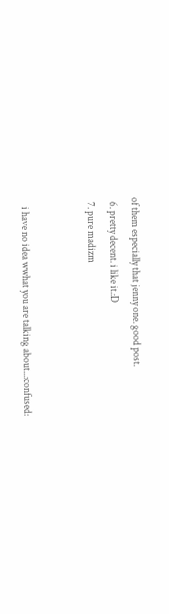of them especially that jenny one. good post.
  6. pretty decent. i like it.:D
  7. pure madizm


    i have no idea wwhat you are talking about...:confused: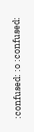:confused: :o :confused: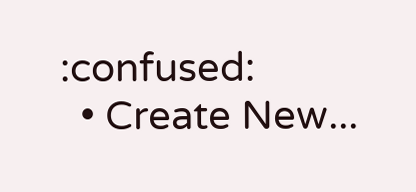:confused:
  • Create New...